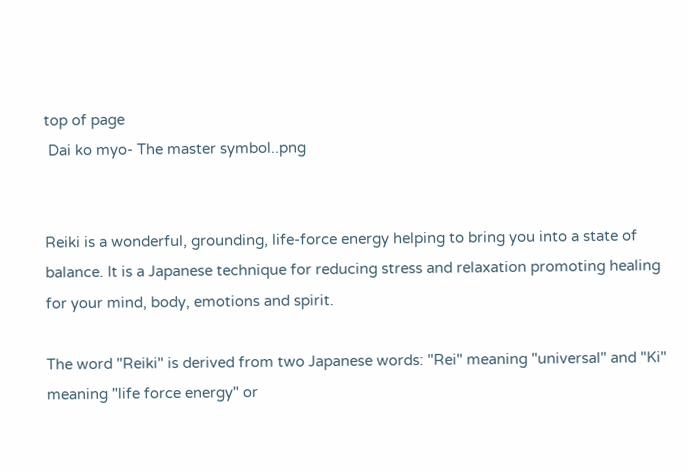top of page
 Dai ko myo- The master symbol..png


Reiki is a wonderful, grounding, life-force energy helping to bring you into a state of balance. It is a Japanese technique for reducing stress and relaxation promoting healing for your mind, body, emotions and spirit.

The word "Reiki" is derived from two Japanese words: "Rei" meaning "universal" and "Ki" meaning "life force energy" or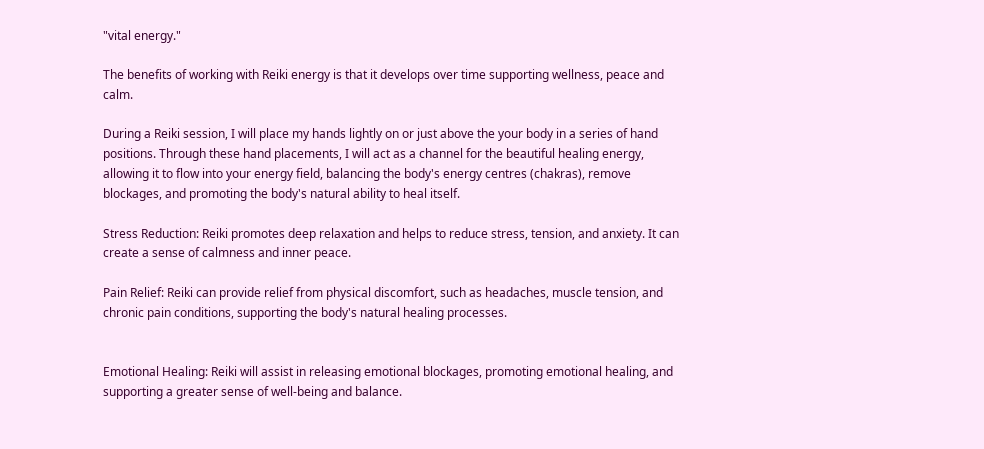"vital energy."

The benefits of working with Reiki energy is that it develops over time supporting wellness, peace and calm.

During a Reiki session, I will place my hands lightly on or just above the your body in a series of hand positions. Through these hand placements, I will act as a channel for the beautiful healing energy, allowing it to flow into your energy field, balancing the body's energy centres (chakras), remove blockages, and promoting the body's natural ability to heal itself.

Stress Reduction: Reiki promotes deep relaxation and helps to reduce stress, tension, and anxiety. It can create a sense of calmness and inner peace.

Pain Relief: Reiki can provide relief from physical discomfort, such as headaches, muscle tension, and chronic pain conditions, supporting the body's natural healing processes.


Emotional Healing: Reiki will assist in releasing emotional blockages, promoting emotional healing, and supporting a greater sense of well-being and balance.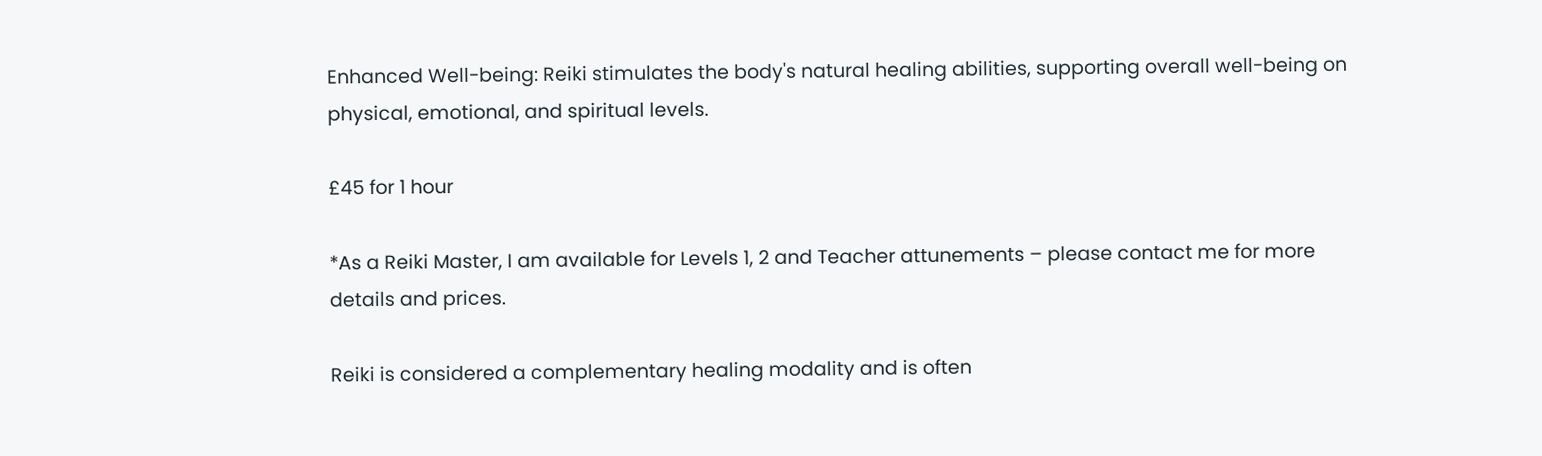Enhanced Well-being: Reiki stimulates the body's natural healing abilities, supporting overall well-being on physical, emotional, and spiritual levels.

£45 for 1 hour

*As a Reiki Master, I am available for Levels 1, 2 and Teacher attunements – please contact me for more details and prices.

Reiki is considered a complementary healing modality and is often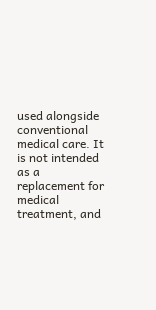used alongside conventional medical care. It is not intended as a replacement for medical treatment, and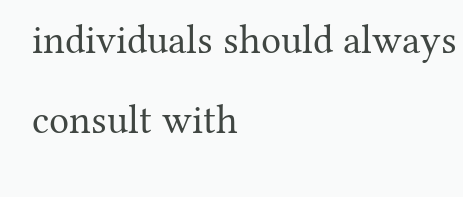individuals should always consult with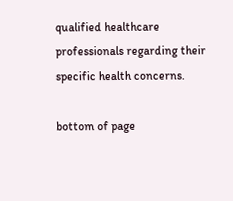qualified healthcare professionals regarding their specific health concerns.

bottom of page